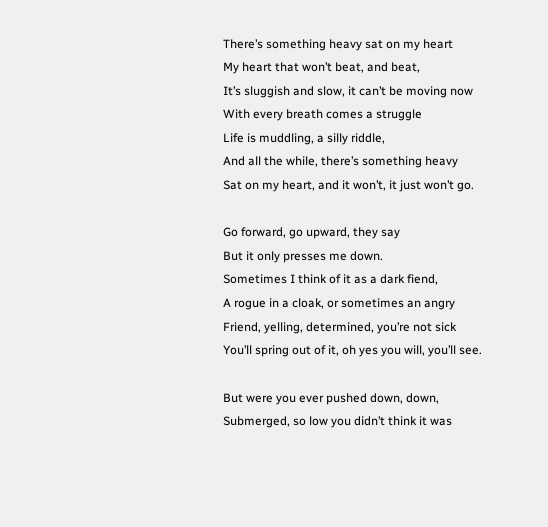There’s something heavy sat on my heart
My heart that won’t beat, and beat,
It’s sluggish and slow, it can’t be moving now
With every breath comes a struggle
Life is muddling, a silly riddle,
And all the while, there’s something heavy
Sat on my heart, and it won’t, it just won’t go.

Go forward, go upward, they say
But it only presses me down.
Sometimes I think of it as a dark fiend,
A rogue in a cloak, or sometimes an angry
Friend, yelling, determined, you’re not sick
You’ll spring out of it, oh yes you will, you’ll see.

But were you ever pushed down, down,
Submerged, so low you didn’t think it was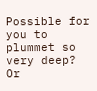Possible for you to plummet so very deep?
Or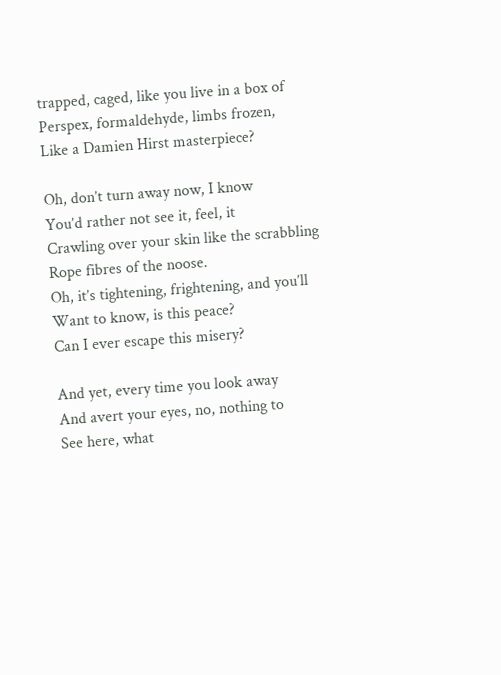trapped, caged, like you live in a box of
Perspex, formaldehyde, limbs frozen,
Like a Damien Hirst masterpiece?

Oh, don’t turn away now, I know
You’d rather not see it, feel, it
Crawling over your skin like the scrabbling
Rope fibres of the noose.
Oh, it’s tightening, frightening, and you’ll
Want to know, is this peace?
Can I ever escape this misery?

And yet, every time you look away
And avert your eyes, no, nothing to
See here, what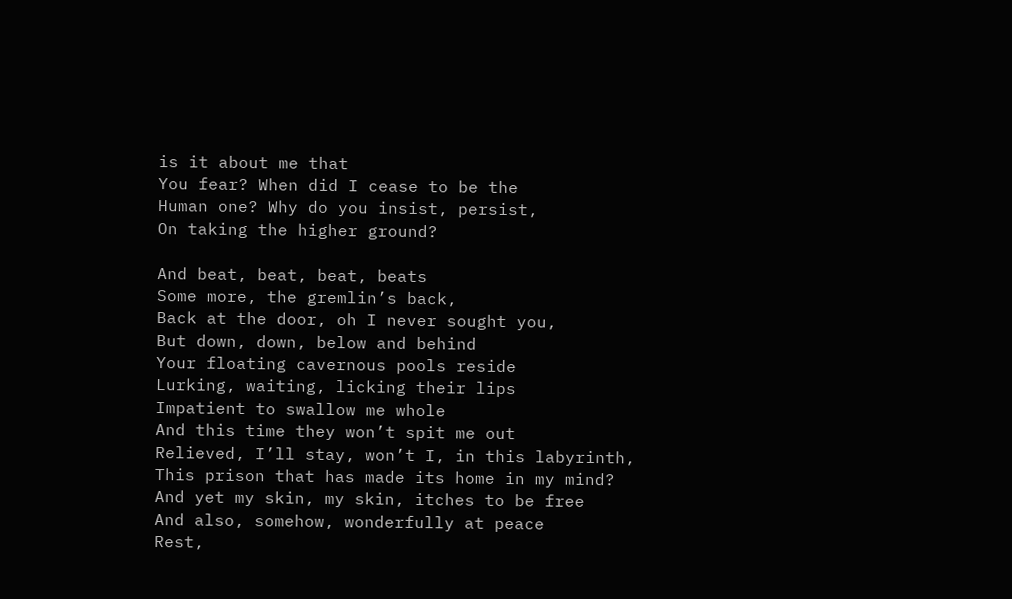is it about me that
You fear? When did I cease to be the
Human one? Why do you insist, persist,
On taking the higher ground?

And beat, beat, beat, beats
Some more, the gremlin’s back,
Back at the door, oh I never sought you,
But down, down, below and behind
Your floating cavernous pools reside
Lurking, waiting, licking their lips
Impatient to swallow me whole
And this time they won’t spit me out
Relieved, I’ll stay, won’t I, in this labyrinth,
This prison that has made its home in my mind?
And yet my skin, my skin, itches to be free
And also, somehow, wonderfully at peace
Rest,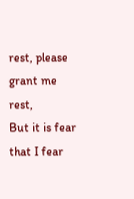rest, please grant me rest,
But it is fear that I fear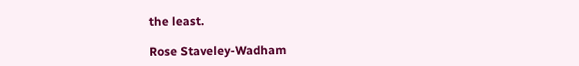the least.

Rose Staveley-Wadham